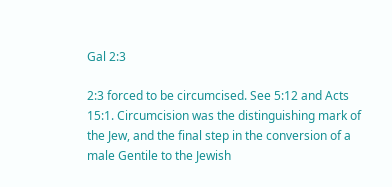Gal 2:3

2:3 forced to be circumcised. See 5:12 and Acts 15:1. Circumcision was the distinguishing mark of the Jew, and the final step in the conversion of a male Gentile to the Jewish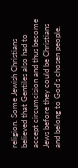religion. Some Jewish Christians believed that Gentiles also had to accept circumcision and thus become Jews before they could be Christians and belong to God’s chosen people.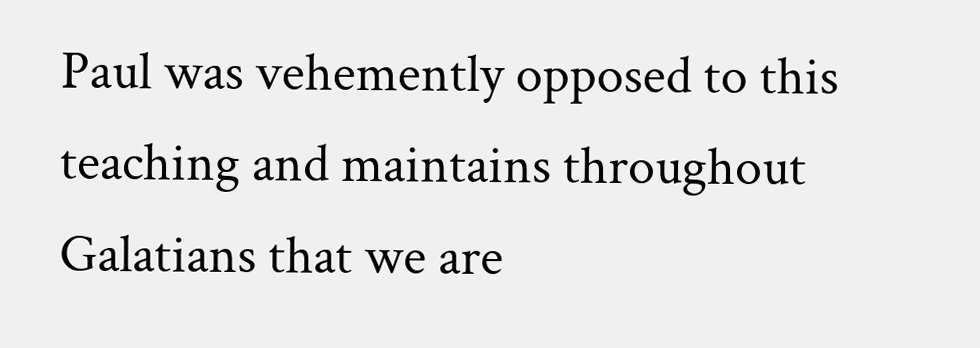Paul was vehemently opposed to this teaching and maintains throughout Galatians that we are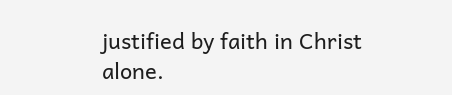justified by faith in Christ alone.